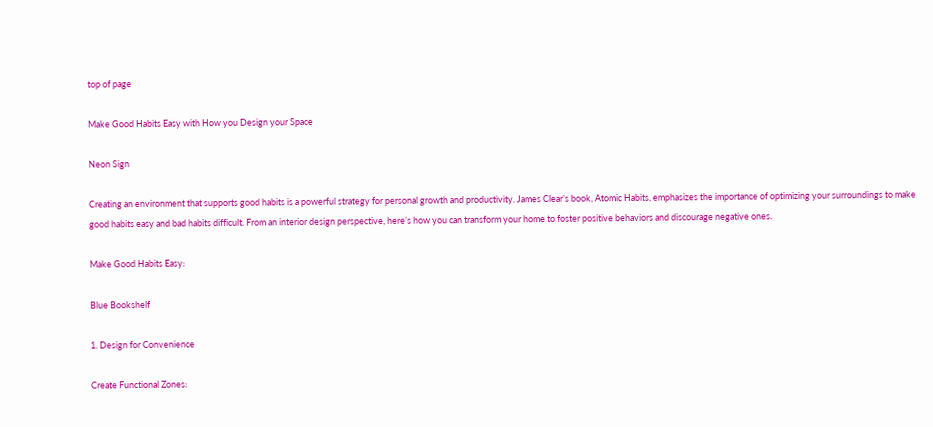top of page

Make Good Habits Easy with How you Design your Space

Neon Sign

Creating an environment that supports good habits is a powerful strategy for personal growth and productivity. James Clear’s book, Atomic Habits, emphasizes the importance of optimizing your surroundings to make good habits easy and bad habits difficult. From an interior design perspective, here’s how you can transform your home to foster positive behaviors and discourage negative ones.

Make Good Habits Easy:

Blue Bookshelf

1. Design for Convenience

Create Functional Zones: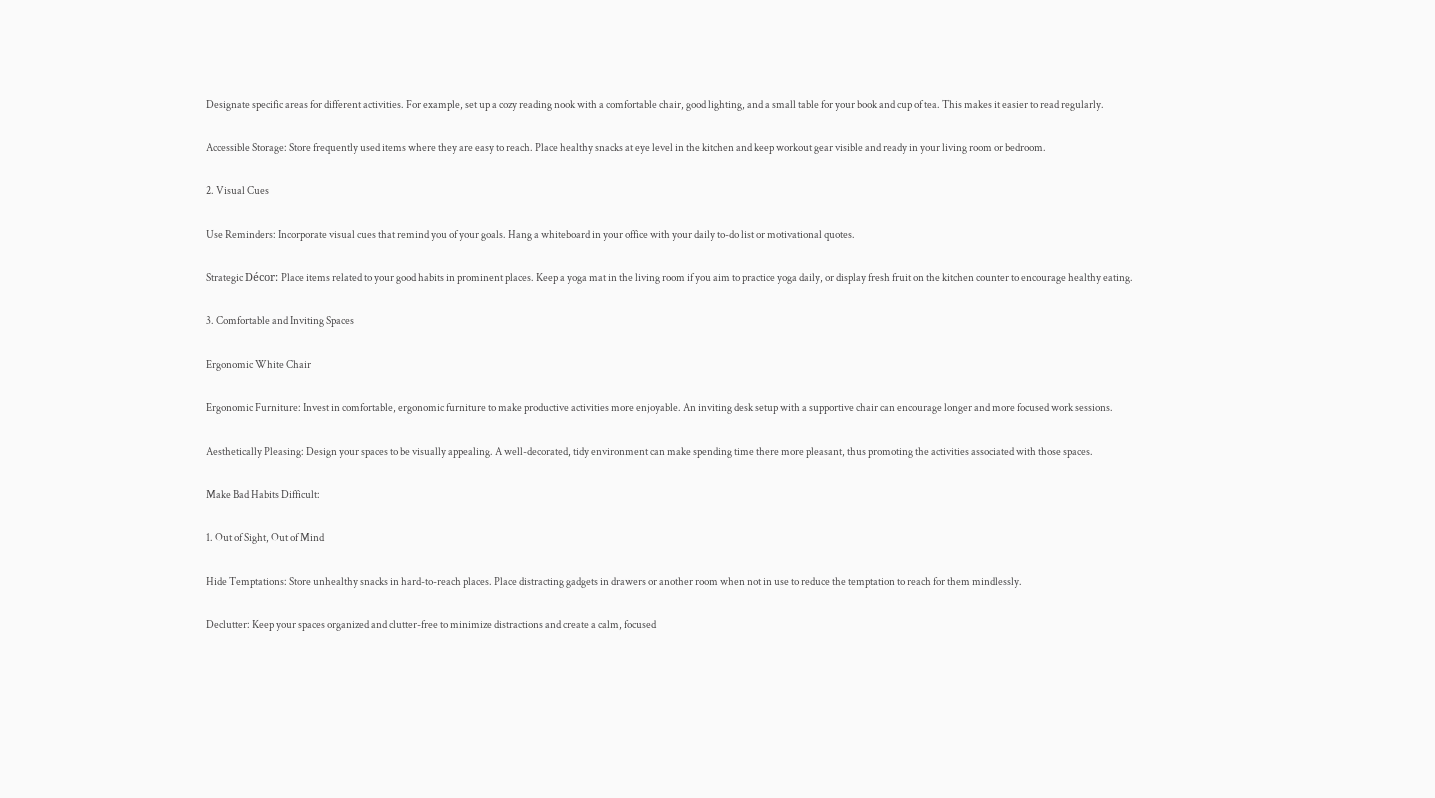Designate specific areas for different activities. For example, set up a cozy reading nook with a comfortable chair, good lighting, and a small table for your book and cup of tea. This makes it easier to read regularly.

Accessible Storage: Store frequently used items where they are easy to reach. Place healthy snacks at eye level in the kitchen and keep workout gear visible and ready in your living room or bedroom.

2. Visual Cues

Use Reminders: Incorporate visual cues that remind you of your goals. Hang a whiteboard in your office with your daily to-do list or motivational quotes.

Strategic Décor: Place items related to your good habits in prominent places. Keep a yoga mat in the living room if you aim to practice yoga daily, or display fresh fruit on the kitchen counter to encourage healthy eating.

3. Comfortable and Inviting Spaces

Ergonomic White Chair

Ergonomic Furniture: Invest in comfortable, ergonomic furniture to make productive activities more enjoyable. An inviting desk setup with a supportive chair can encourage longer and more focused work sessions.

Aesthetically Pleasing: Design your spaces to be visually appealing. A well-decorated, tidy environment can make spending time there more pleasant, thus promoting the activities associated with those spaces.

Make Bad Habits Difficult:

1. Out of Sight, Out of Mind

Hide Temptations: Store unhealthy snacks in hard-to-reach places. Place distracting gadgets in drawers or another room when not in use to reduce the temptation to reach for them mindlessly.

Declutter: Keep your spaces organized and clutter-free to minimize distractions and create a calm, focused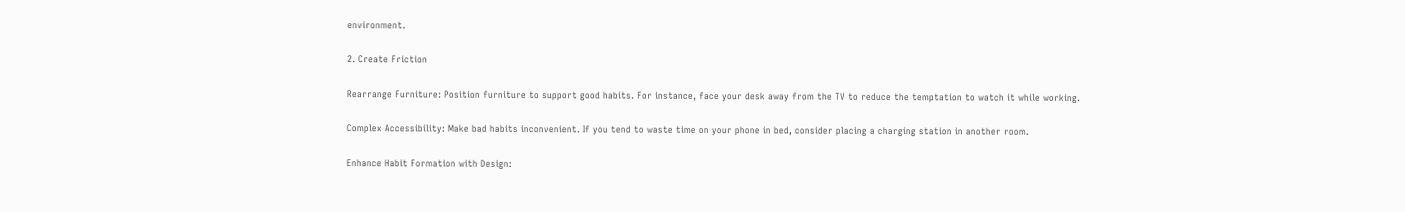environment.

2. Create Friction

Rearrange Furniture: Position furniture to support good habits. For instance, face your desk away from the TV to reduce the temptation to watch it while working.

Complex Accessibility: Make bad habits inconvenient. If you tend to waste time on your phone in bed, consider placing a charging station in another room.

Enhance Habit Formation with Design: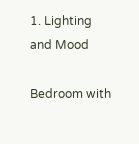1. Lighting and Mood

Bedroom with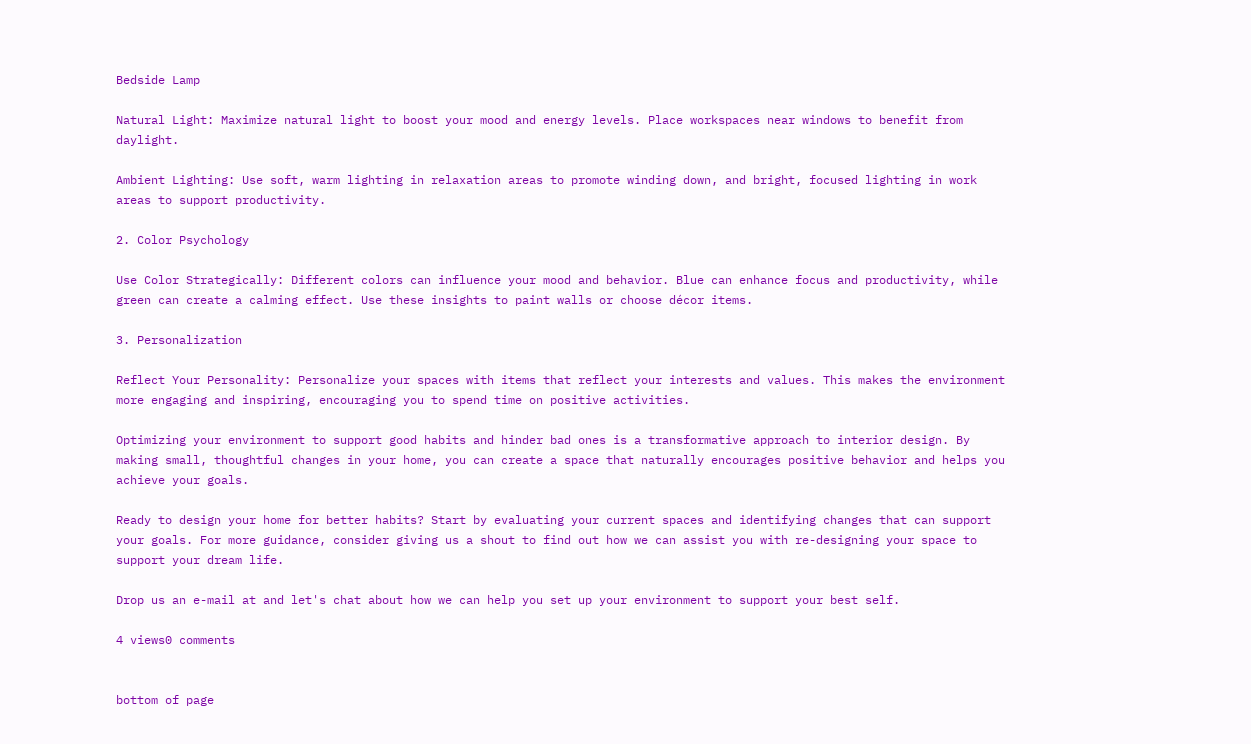Bedside Lamp

Natural Light: Maximize natural light to boost your mood and energy levels. Place workspaces near windows to benefit from daylight.

Ambient Lighting: Use soft, warm lighting in relaxation areas to promote winding down, and bright, focused lighting in work areas to support productivity.

2. Color Psychology

Use Color Strategically: Different colors can influence your mood and behavior. Blue can enhance focus and productivity, while green can create a calming effect. Use these insights to paint walls or choose décor items.

3. Personalization

Reflect Your Personality: Personalize your spaces with items that reflect your interests and values. This makes the environment more engaging and inspiring, encouraging you to spend time on positive activities.

Optimizing your environment to support good habits and hinder bad ones is a transformative approach to interior design. By making small, thoughtful changes in your home, you can create a space that naturally encourages positive behavior and helps you achieve your goals.

Ready to design your home for better habits? Start by evaluating your current spaces and identifying changes that can support your goals. For more guidance, consider giving us a shout to find out how we can assist you with re-designing your space to support your dream life.

Drop us an e-mail at and let's chat about how we can help you set up your environment to support your best self.

4 views0 comments


bottom of page